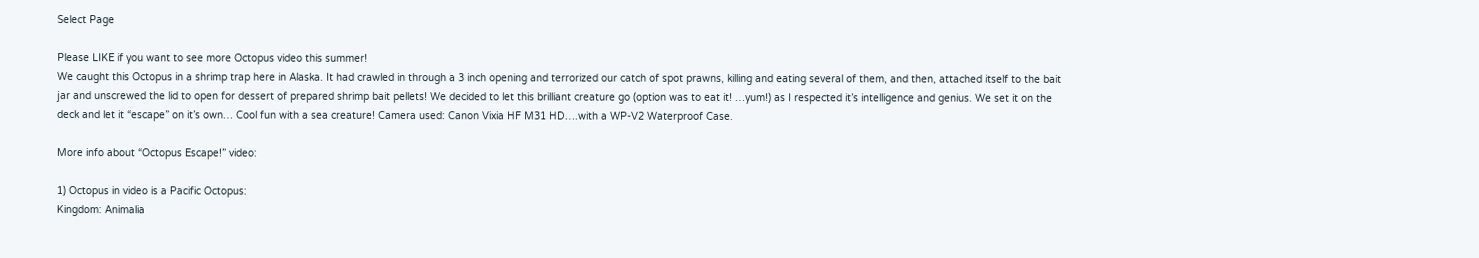Select Page

Please LIKE if you want to see more Octopus video this summer!
We caught this Octopus in a shrimp trap here in Alaska. It had crawled in through a 3 inch opening and terrorized our catch of spot prawns, killing and eating several of them, and then, attached itself to the bait jar and unscrewed the lid to open for dessert of prepared shrimp bait pellets! We decided to let this brilliant creature go (option was to eat it! …yum!) as I respected it’s intelligence and genius. We set it on the deck and let it “escape” on it’s own… Cool fun with a sea creature! Camera used: Canon Vixia HF M31 HD….with a WP-V2 Waterproof Case.

More info about “Octopus Escape!” video:

1) Octopus in video is a Pacific Octopus:
Kingdom: Animalia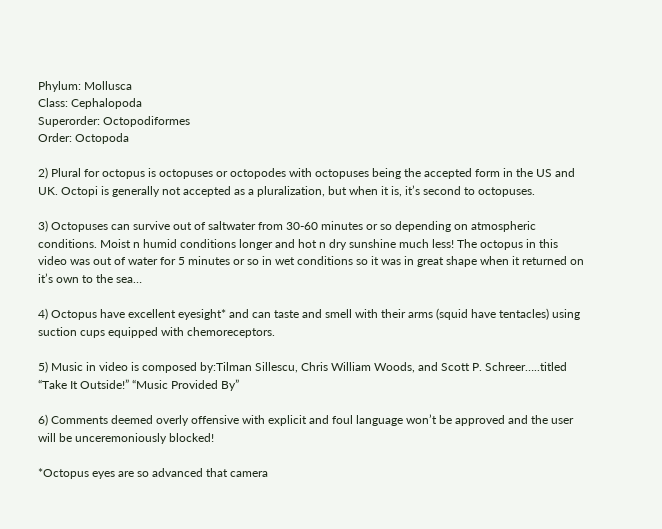Phylum: Mollusca
Class: Cephalopoda
Superorder: Octopodiformes
Order: Octopoda

2) Plural for octopus is octopuses or octopodes with octopuses being the accepted form in the US and UK. Octopi is generally not accepted as a pluralization, but when it is, it’s second to octopuses.

3) Octopuses can survive out of saltwater from 30-60 minutes or so depending on atmospheric conditions. Moist n humid conditions longer and hot n dry sunshine much less! The octopus in this video was out of water for 5 minutes or so in wet conditions so it was in great shape when it returned on it’s own to the sea…

4) Octopus have excellent eyesight* and can taste and smell with their arms (squid have tentacles) using suction cups equipped with chemoreceptors.

5) Music in video is composed by:Tilman Sillescu, Chris William Woods, and Scott P. Schreer…..titled “Take It Outside!” “Music Provided By”

6) Comments deemed overly offensive with explicit and foul language won’t be approved and the user will be unceremoniously blocked!

*Octopus eyes are so advanced that camera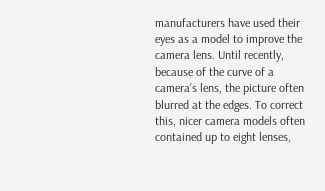manufacturers have used their eyes as a model to improve the camera lens. Until recently, because of the curve of a camera’s lens, the picture often blurred at the edges. To correct this, nicer camera models often contained up to eight lenses,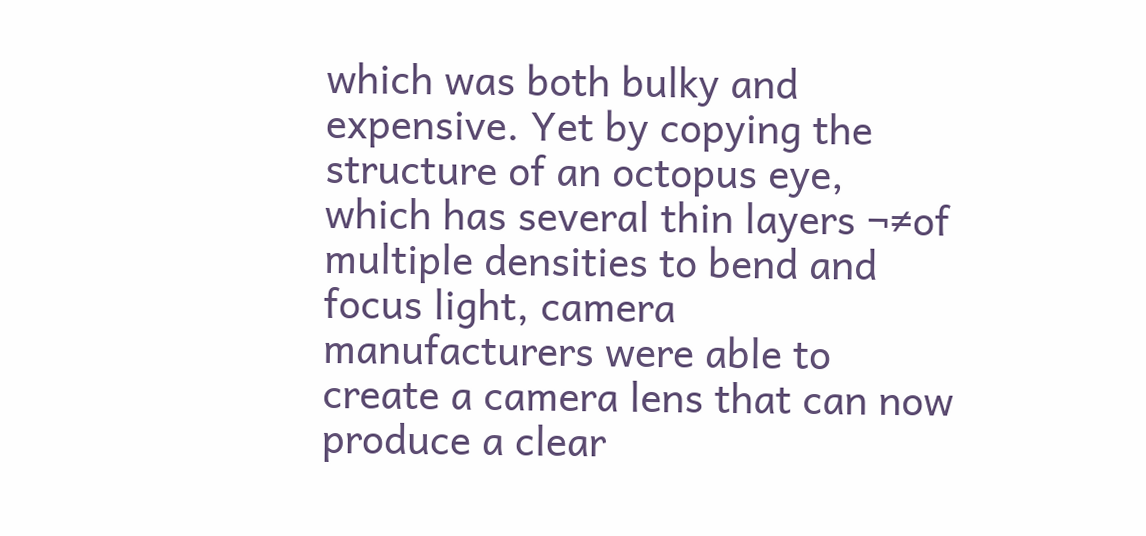which was both bulky and expensive. Yet by copying the structure of an octopus eye, which has several thin layers ¬≠of multiple densities to bend and focus light, camera manufacturers were able to create a camera lens that can now produce a clear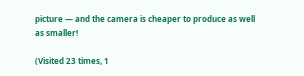picture — and the camera is cheaper to produce as well as smaller!

(Visited 23 times, 1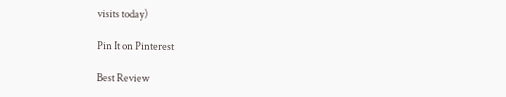visits today)

Pin It on Pinterest

Best Review